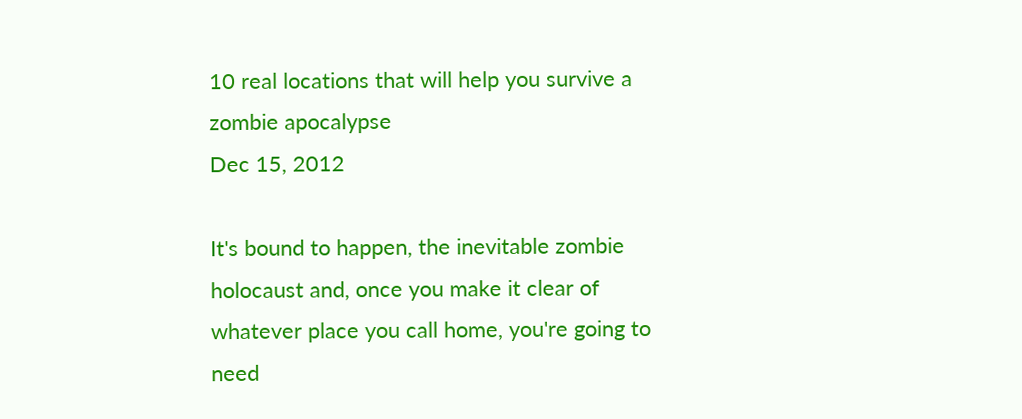10 real locations that will help you survive a zombie apocalypse
Dec 15, 2012

It's bound to happen, the inevitable zombie holocaust and, once you make it clear of whatever place you call home, you're going to need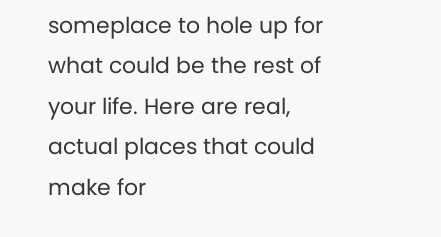someplace to hole up for what could be the rest of your life. Here are real, actual places that could make for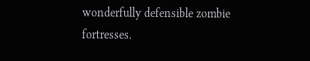wonderfully defensible zombie fortresses.